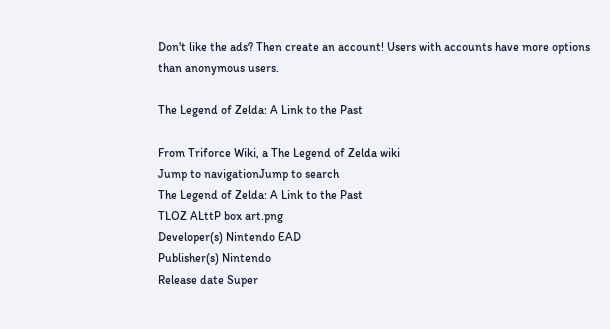Don't like the ads? Then create an account! Users with accounts have more options than anonymous users.

The Legend of Zelda: A Link to the Past

From Triforce Wiki, a The Legend of Zelda wiki
Jump to navigationJump to search
The Legend of Zelda: A Link to the Past
TLOZ ALttP box art.png
Developer(s) Nintendo EAD
Publisher(s) Nintendo
Release date Super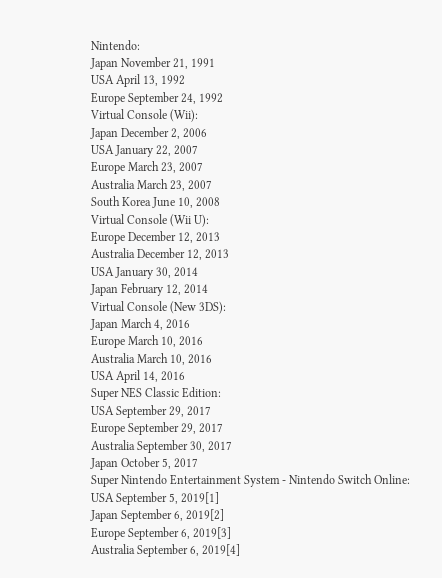Nintendo:
Japan November 21, 1991
USA April 13, 1992
Europe September 24, 1992
Virtual Console (Wii):
Japan December 2, 2006
USA January 22, 2007
Europe March 23, 2007
Australia March 23, 2007
South Korea June 10, 2008
Virtual Console (Wii U):
Europe December 12, 2013
Australia December 12, 2013
USA January 30, 2014
Japan February 12, 2014
Virtual Console (New 3DS):
Japan March 4, 2016
Europe March 10, 2016
Australia March 10, 2016
USA April 14, 2016
Super NES Classic Edition:
USA September 29, 2017
Europe September 29, 2017
Australia September 30, 2017
Japan October 5, 2017
Super Nintendo Entertainment System - Nintendo Switch Online:
USA September 5, 2019[1]
Japan September 6, 2019[2]
Europe September 6, 2019[3]
Australia September 6, 2019[4]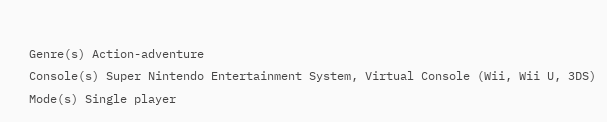Genre(s) Action-adventure
Console(s) Super Nintendo Entertainment System, Virtual Console (Wii, Wii U, 3DS)
Mode(s) Single player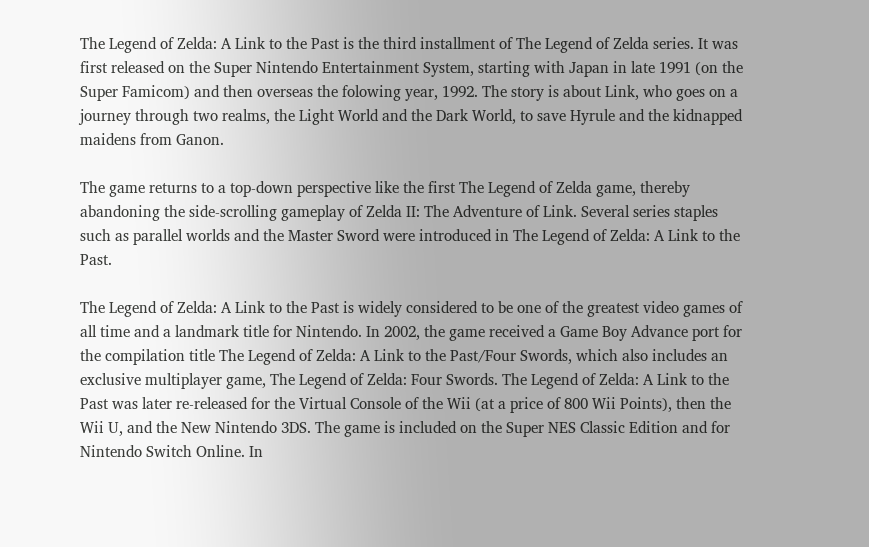The Legend of Zelda: A Link to the Past is the third installment of The Legend of Zelda series. It was first released on the Super Nintendo Entertainment System, starting with Japan in late 1991 (on the Super Famicom) and then overseas the folowing year, 1992. The story is about Link, who goes on a journey through two realms, the Light World and the Dark World, to save Hyrule and the kidnapped maidens from Ganon.

The game returns to a top-down perspective like the first The Legend of Zelda game, thereby abandoning the side-scrolling gameplay of Zelda II: The Adventure of Link. Several series staples such as parallel worlds and the Master Sword were introduced in The Legend of Zelda: A Link to the Past.

The Legend of Zelda: A Link to the Past is widely considered to be one of the greatest video games of all time and a landmark title for Nintendo. In 2002, the game received a Game Boy Advance port for the compilation title The Legend of Zelda: A Link to the Past/Four Swords, which also includes an exclusive multiplayer game, The Legend of Zelda: Four Swords. The Legend of Zelda: A Link to the Past was later re-released for the Virtual Console of the Wii (at a price of 800 Wii Points), then the Wii U, and the New Nintendo 3DS. The game is included on the Super NES Classic Edition and for Nintendo Switch Online. In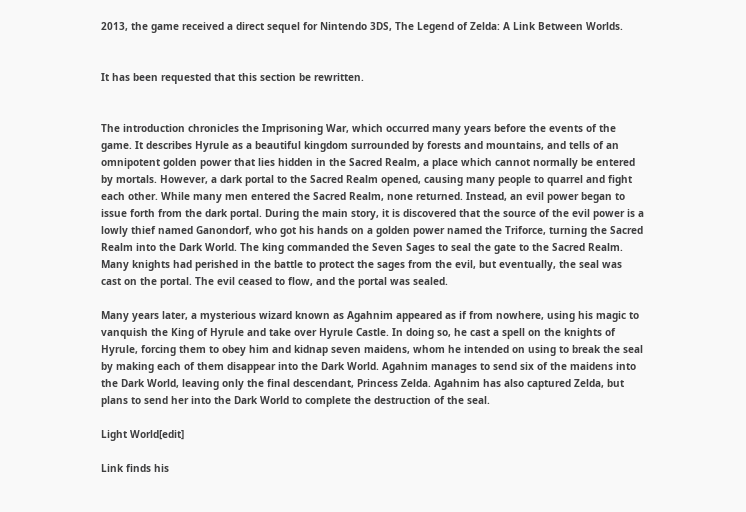2013, the game received a direct sequel for Nintendo 3DS, The Legend of Zelda: A Link Between Worlds.


It has been requested that this section be rewritten.


The introduction chronicles the Imprisoning War, which occurred many years before the events of the game. It describes Hyrule as a beautiful kingdom surrounded by forests and mountains, and tells of an omnipotent golden power that lies hidden in the Sacred Realm, a place which cannot normally be entered by mortals. However, a dark portal to the Sacred Realm opened, causing many people to quarrel and fight each other. While many men entered the Sacred Realm, none returned. Instead, an evil power began to issue forth from the dark portal. During the main story, it is discovered that the source of the evil power is a lowly thief named Ganondorf, who got his hands on a golden power named the Triforce, turning the Sacred Realm into the Dark World. The king commanded the Seven Sages to seal the gate to the Sacred Realm. Many knights had perished in the battle to protect the sages from the evil, but eventually, the seal was cast on the portal. The evil ceased to flow, and the portal was sealed.

Many years later, a mysterious wizard known as Agahnim appeared as if from nowhere, using his magic to vanquish the King of Hyrule and take over Hyrule Castle. In doing so, he cast a spell on the knights of Hyrule, forcing them to obey him and kidnap seven maidens, whom he intended on using to break the seal by making each of them disappear into the Dark World. Agahnim manages to send six of the maidens into the Dark World, leaving only the final descendant, Princess Zelda. Agahnim has also captured Zelda, but plans to send her into the Dark World to complete the destruction of the seal.

Light World[edit]

Link finds his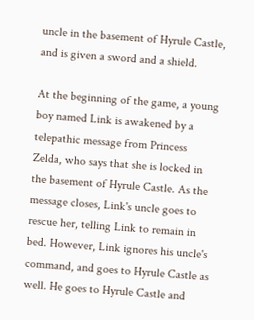uncle in the basement of Hyrule Castle, and is given a sword and a shield.

At the beginning of the game, a young boy named Link is awakened by a telepathic message from Princess Zelda, who says that she is locked in the basement of Hyrule Castle. As the message closes, Link's uncle goes to rescue her, telling Link to remain in bed. However, Link ignores his uncle's command, and goes to Hyrule Castle as well. He goes to Hyrule Castle and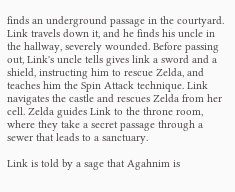finds an underground passage in the courtyard. Link travels down it, and he finds his uncle in the hallway, severely wounded. Before passing out, Link's uncle tells gives link a sword and a shield, instructing him to rescue Zelda, and teaches him the Spin Attack technique. Link navigates the castle and rescues Zelda from her cell. Zelda guides Link to the throne room, where they take a secret passage through a sewer that leads to a sanctuary.

Link is told by a sage that Agahnim is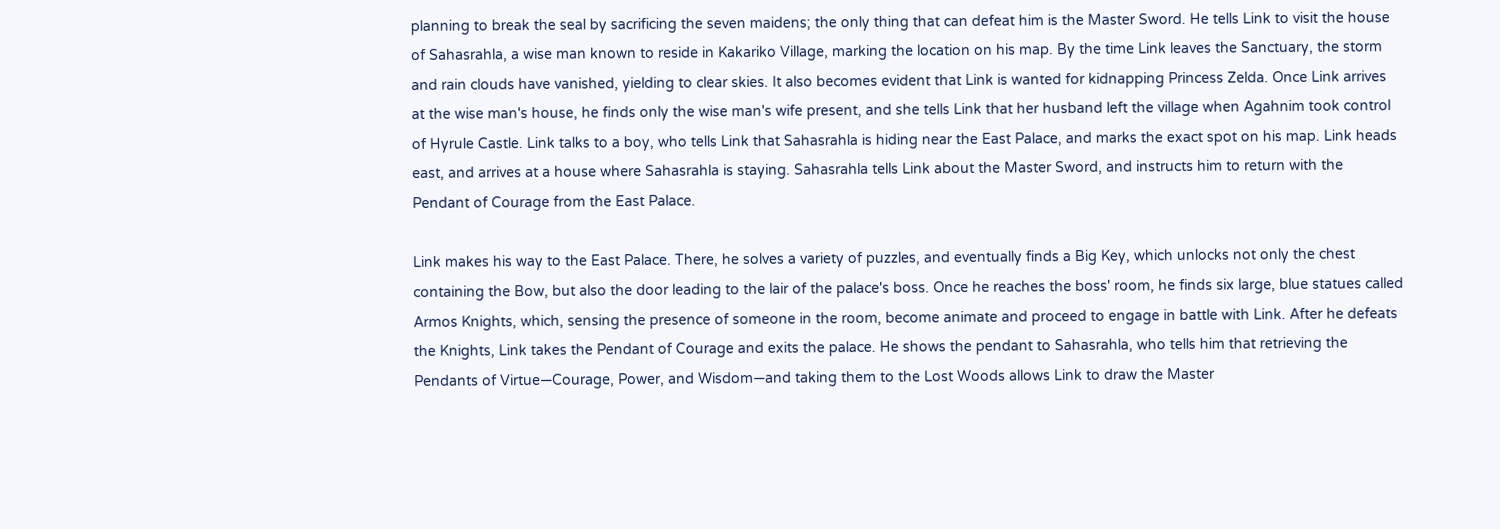planning to break the seal by sacrificing the seven maidens; the only thing that can defeat him is the Master Sword. He tells Link to visit the house of Sahasrahla, a wise man known to reside in Kakariko Village, marking the location on his map. By the time Link leaves the Sanctuary, the storm and rain clouds have vanished, yielding to clear skies. It also becomes evident that Link is wanted for kidnapping Princess Zelda. Once Link arrives at the wise man's house, he finds only the wise man's wife present, and she tells Link that her husband left the village when Agahnim took control of Hyrule Castle. Link talks to a boy, who tells Link that Sahasrahla is hiding near the East Palace, and marks the exact spot on his map. Link heads east, and arrives at a house where Sahasrahla is staying. Sahasrahla tells Link about the Master Sword, and instructs him to return with the Pendant of Courage from the East Palace.

Link makes his way to the East Palace. There, he solves a variety of puzzles, and eventually finds a Big Key, which unlocks not only the chest containing the Bow, but also the door leading to the lair of the palace's boss. Once he reaches the boss' room, he finds six large, blue statues called Armos Knights, which, sensing the presence of someone in the room, become animate and proceed to engage in battle with Link. After he defeats the Knights, Link takes the Pendant of Courage and exits the palace. He shows the pendant to Sahasrahla, who tells him that retrieving the Pendants of Virtue—Courage, Power, and Wisdom—and taking them to the Lost Woods allows Link to draw the Master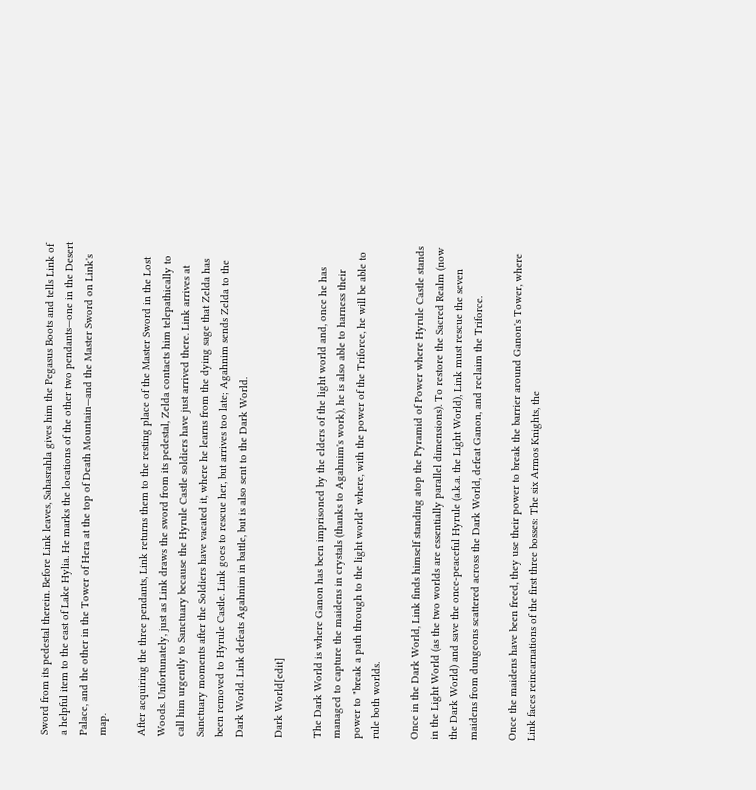Sword from its pedestal therein. Before Link leaves, Sahasrahla gives him the Pegasus Boots and tells Link of a helpful item to the east of Lake Hylia. He marks the locations of the other two pendants—one in the Desert Palace, and the other in the Tower of Hera at the top of Death Mountain—and the Master Sword on Link's map.

After acquiring the three pendants, Link returns them to the resting place of the Master Sword in the Lost Woods. Unfortunately, just as Link draws the sword from its pedestal, Zelda contacts him telepathically to call him urgently to Sanctuary because the Hyrule Castle soldiers have just arrived there. Link arrives at Sanctuary moments after the Soldiers have vacated it, where he learns from the dying sage that Zelda has been removed to Hyrule Castle. Link goes to rescue her, but arrives too late; Agahnim sends Zelda to the Dark World. Link defeats Agahnim in battle, but is also sent to the Dark World.

Dark World[edit]

The Dark World is where Ganon has been imprisoned by the elders of the light world and, once he has managed to capture the maidens in crystals (thanks to Agahnim's work), he is also able to harness their power to "break a path through to the light world" where, with the power of the Triforce, he will be able to rule both worlds.

Once in the Dark World, Link finds himself standing atop the Pyramid of Power where Hyrule Castle stands in the Light World (as the two worlds are essentially parallel dimensions). To restore the Sacred Realm (now the Dark World) and save the once-peaceful Hyrule (a.k.a. the Light World), Link must rescue the seven maidens from dungeons scattered across the Dark World, defeat Ganon, and reclaim the Triforce.

Once the maidens have been freed, they use their power to break the barrier around Ganon's Tower, where Link faces reincarnations of the first three bosses: The six Armos Knights, the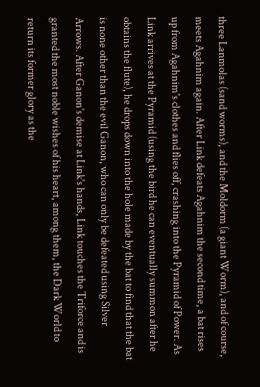three Lanmolas (sand worms), and the Moldorm (a giant Worm), and of course, meets Agahnim again. After Link defeats Agahnim the second time, a bat rises up from Agahnim's clothes and flies off, crashing into the Pyramid of Power. As Link arrives at the Pyramid (using the bird he can eventually summon after he obtains the flute), he drops down into the hole made by the bat to find that the bat is none other than the evil Ganon, who can only be defeated using Silver Arrows. After Ganon's demise at Link's hands, Link touches the Triforce and is granted the most noble wishes of his heart, among them, the Dark World to return its former glory as the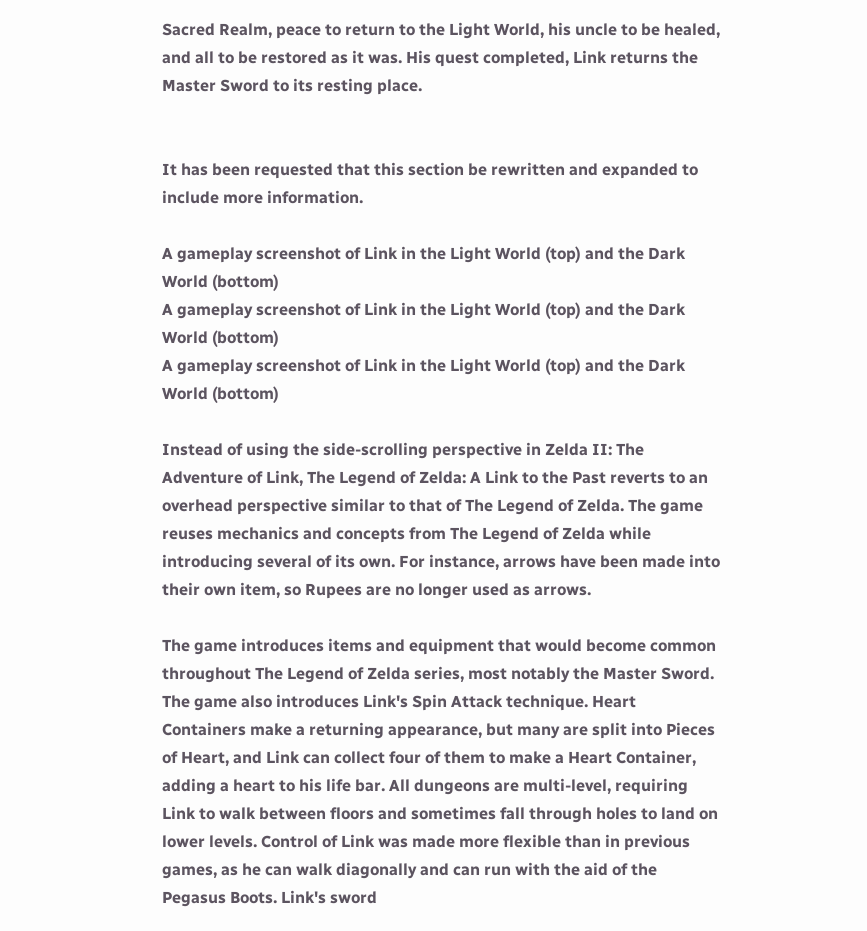Sacred Realm, peace to return to the Light World, his uncle to be healed, and all to be restored as it was. His quest completed, Link returns the Master Sword to its resting place.


It has been requested that this section be rewritten and expanded to include more information.

A gameplay screenshot of Link in the Light World (top) and the Dark World (bottom)
A gameplay screenshot of Link in the Light World (top) and the Dark World (bottom)
A gameplay screenshot of Link in the Light World (top) and the Dark World (bottom)

Instead of using the side-scrolling perspective in Zelda II: The Adventure of Link, The Legend of Zelda: A Link to the Past reverts to an overhead perspective similar to that of The Legend of Zelda. The game reuses mechanics and concepts from The Legend of Zelda while introducing several of its own. For instance, arrows have been made into their own item, so Rupees are no longer used as arrows.

The game introduces items and equipment that would become common throughout The Legend of Zelda series, most notably the Master Sword. The game also introduces Link's Spin Attack technique. Heart Containers make a returning appearance, but many are split into Pieces of Heart, and Link can collect four of them to make a Heart Container, adding a heart to his life bar. All dungeons are multi-level, requiring Link to walk between floors and sometimes fall through holes to land on lower levels. Control of Link was made more flexible than in previous games, as he can walk diagonally and can run with the aid of the Pegasus Boots. Link's sword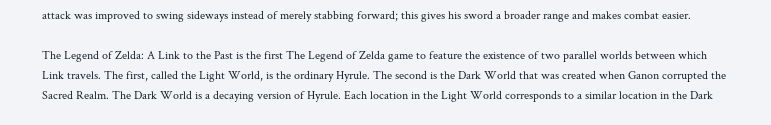attack was improved to swing sideways instead of merely stabbing forward; this gives his sword a broader range and makes combat easier.

The Legend of Zelda: A Link to the Past is the first The Legend of Zelda game to feature the existence of two parallel worlds between which Link travels. The first, called the Light World, is the ordinary Hyrule. The second is the Dark World that was created when Ganon corrupted the Sacred Realm. The Dark World is a decaying version of Hyrule. Each location in the Light World corresponds to a similar location in the Dark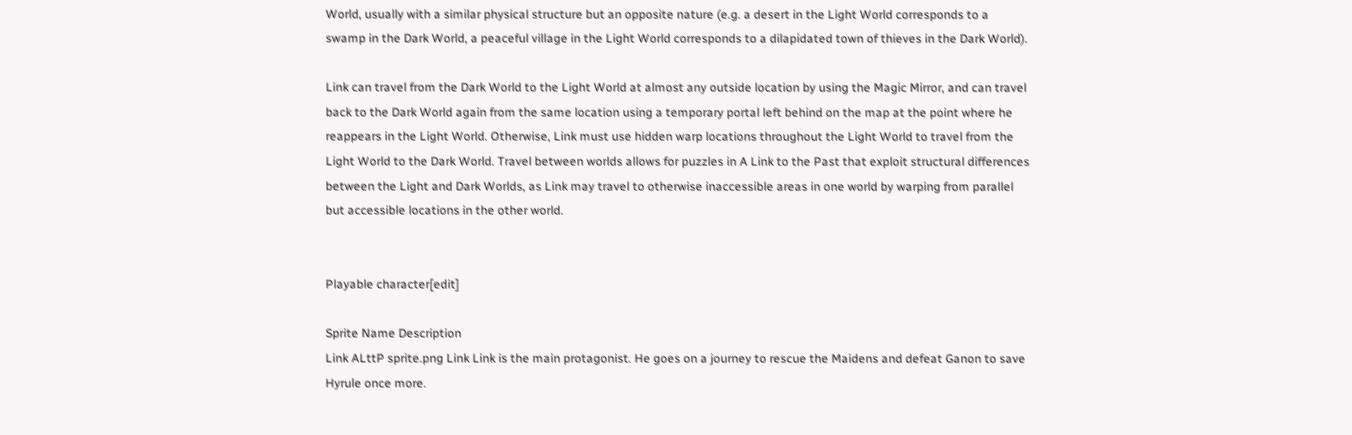World, usually with a similar physical structure but an opposite nature (e.g. a desert in the Light World corresponds to a swamp in the Dark World, a peaceful village in the Light World corresponds to a dilapidated town of thieves in the Dark World).

Link can travel from the Dark World to the Light World at almost any outside location by using the Magic Mirror, and can travel back to the Dark World again from the same location using a temporary portal left behind on the map at the point where he reappears in the Light World. Otherwise, Link must use hidden warp locations throughout the Light World to travel from the Light World to the Dark World. Travel between worlds allows for puzzles in A Link to the Past that exploit structural differences between the Light and Dark Worlds, as Link may travel to otherwise inaccessible areas in one world by warping from parallel but accessible locations in the other world.


Playable character[edit]

Sprite Name Description
Link ALttP sprite.png Link Link is the main protagonist. He goes on a journey to rescue the Maidens and defeat Ganon to save Hyrule once more.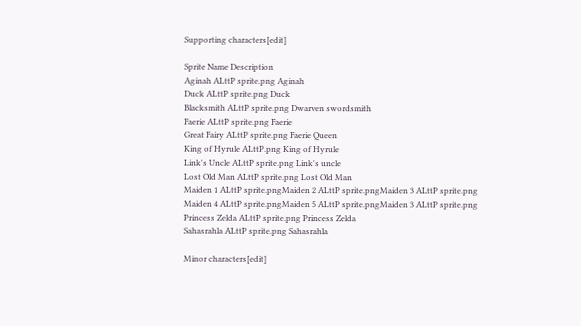Supporting characters[edit]

Sprite Name Description
Aginah ALttP sprite.png Aginah
Duck ALttP sprite.png Duck
Blacksmith ALttP sprite.png Dwarven swordsmith
Faerie ALttP sprite.png Faerie
Great Fairy ALttP sprite.png Faerie Queen
King of Hyrule ALttP.png King of Hyrule
Link's Uncle ALttP sprite.png Link's uncle
Lost Old Man ALttP sprite.png Lost Old Man
Maiden 1 ALttP sprite.pngMaiden 2 ALttP sprite.pngMaiden 3 ALttP sprite.png
Maiden 4 ALttP sprite.pngMaiden 5 ALttP sprite.pngMaiden 3 ALttP sprite.png
Princess Zelda ALttP sprite.png Princess Zelda
Sahasrahla ALttP sprite.png Sahasrahla

Minor characters[edit]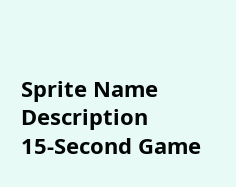Sprite Name Description
15-Second Game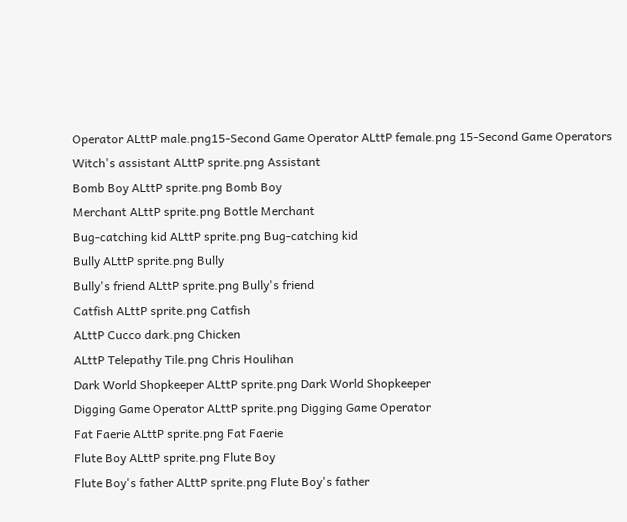Operator ALttP male.png15-Second Game Operator ALttP female.png 15-Second Game Operators
Witch's assistant ALttP sprite.png Assistant
Bomb Boy ALttP sprite.png Bomb Boy
Merchant ALttP sprite.png Bottle Merchant
Bug-catching kid ALttP sprite.png Bug-catching kid
Bully ALttP sprite.png Bully
Bully's friend ALttP sprite.png Bully's friend
Catfish ALttP sprite.png Catfish
ALttP Cucco dark.png Chicken
ALttP Telepathy Tile.png Chris Houlihan
Dark World Shopkeeper ALttP sprite.png Dark World Shopkeeper
Digging Game Operator ALttP sprite.png Digging Game Operator
Fat Faerie ALttP sprite.png Fat Faerie
Flute Boy ALttP sprite.png Flute Boy
Flute Boy's father ALttP sprite.png Flute Boy's father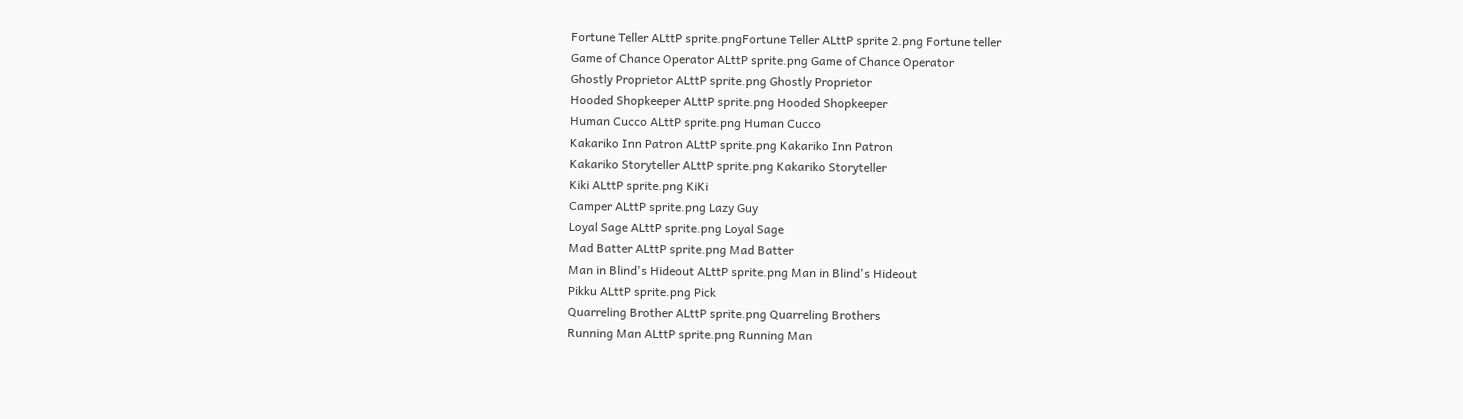Fortune Teller ALttP sprite.pngFortune Teller ALttP sprite 2.png Fortune teller
Game of Chance Operator ALttP sprite.png Game of Chance Operator
Ghostly Proprietor ALttP sprite.png Ghostly Proprietor
Hooded Shopkeeper ALttP sprite.png Hooded Shopkeeper
Human Cucco ALttP sprite.png Human Cucco
Kakariko Inn Patron ALttP sprite.png Kakariko Inn Patron
Kakariko Storyteller ALttP sprite.png Kakariko Storyteller
Kiki ALttP sprite.png KiKi
Camper ALttP sprite.png Lazy Guy
Loyal Sage ALttP sprite.png Loyal Sage
Mad Batter ALttP sprite.png Mad Batter
Man in Blind's Hideout ALttP sprite.png Man in Blind's Hideout
Pikku ALttP sprite.png Pick
Quarreling Brother ALttP sprite.png Quarreling Brothers
Running Man ALttP sprite.png Running Man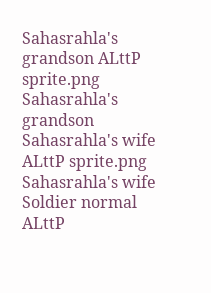Sahasrahla's grandson ALttP sprite.png Sahasrahla's grandson
Sahasrahla's wife ALttP sprite.png Sahasrahla's wife
Soldier normal ALttP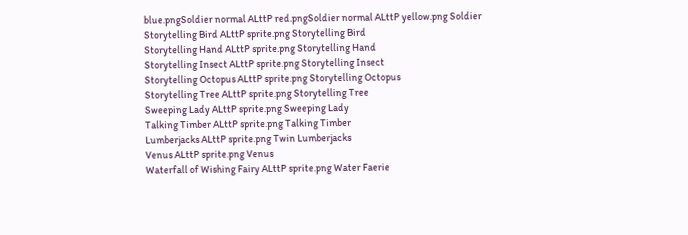blue.pngSoldier normal ALttP red.pngSoldier normal ALttP yellow.png Soldier
Storytelling Bird ALttP sprite.png Storytelling Bird
Storytelling Hand ALttP sprite.png Storytelling Hand
Storytelling Insect ALttP sprite.png Storytelling Insect
Storytelling Octopus ALttP sprite.png Storytelling Octopus
Storytelling Tree ALttP sprite.png Storytelling Tree
Sweeping Lady ALttP sprite.png Sweeping Lady
Talking Timber ALttP sprite.png Talking Timber
Lumberjacks ALttP sprite.png Twin Lumberjacks
Venus ALttP sprite.png Venus
Waterfall of Wishing Fairy ALttP sprite.png Water Faerie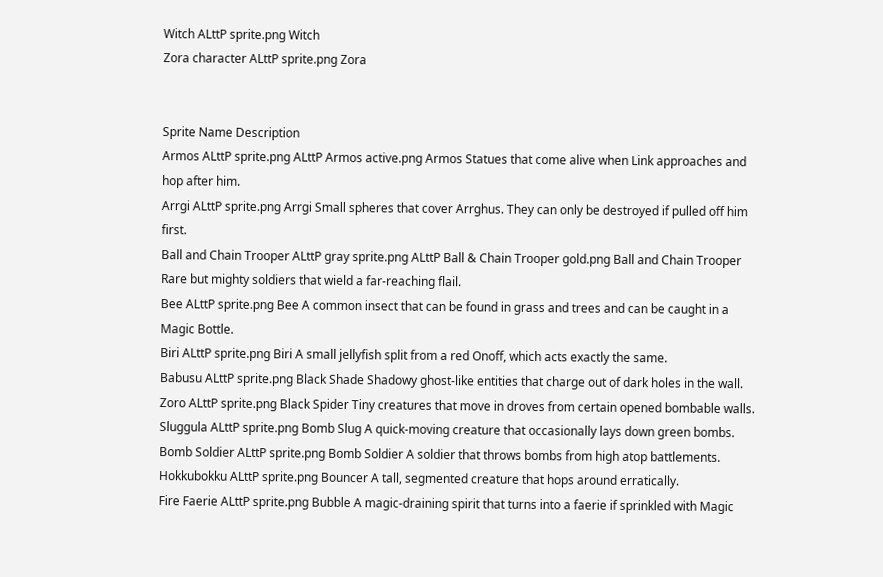Witch ALttP sprite.png Witch
Zora character ALttP sprite.png Zora


Sprite Name Description
Armos ALttP sprite.png ALttP Armos active.png Armos Statues that come alive when Link approaches and hop after him.
Arrgi ALttP sprite.png Arrgi Small spheres that cover Arrghus. They can only be destroyed if pulled off him first.
Ball and Chain Trooper ALttP gray sprite.png ALttP Ball & Chain Trooper gold.png Ball and Chain Trooper Rare but mighty soldiers that wield a far-reaching flail.
Bee ALttP sprite.png Bee A common insect that can be found in grass and trees and can be caught in a Magic Bottle.
Biri ALttP sprite.png Biri A small jellyfish split from a red Onoff, which acts exactly the same.
Babusu ALttP sprite.png Black Shade Shadowy ghost-like entities that charge out of dark holes in the wall.
Zoro ALttP sprite.png Black Spider Tiny creatures that move in droves from certain opened bombable walls.
Sluggula ALttP sprite.png Bomb Slug A quick-moving creature that occasionally lays down green bombs.
Bomb Soldier ALttP sprite.png Bomb Soldier A soldier that throws bombs from high atop battlements.
Hokkubokku ALttP sprite.png Bouncer A tall, segmented creature that hops around erratically.
Fire Faerie ALttP sprite.png Bubble A magic-draining spirit that turns into a faerie if sprinkled with Magic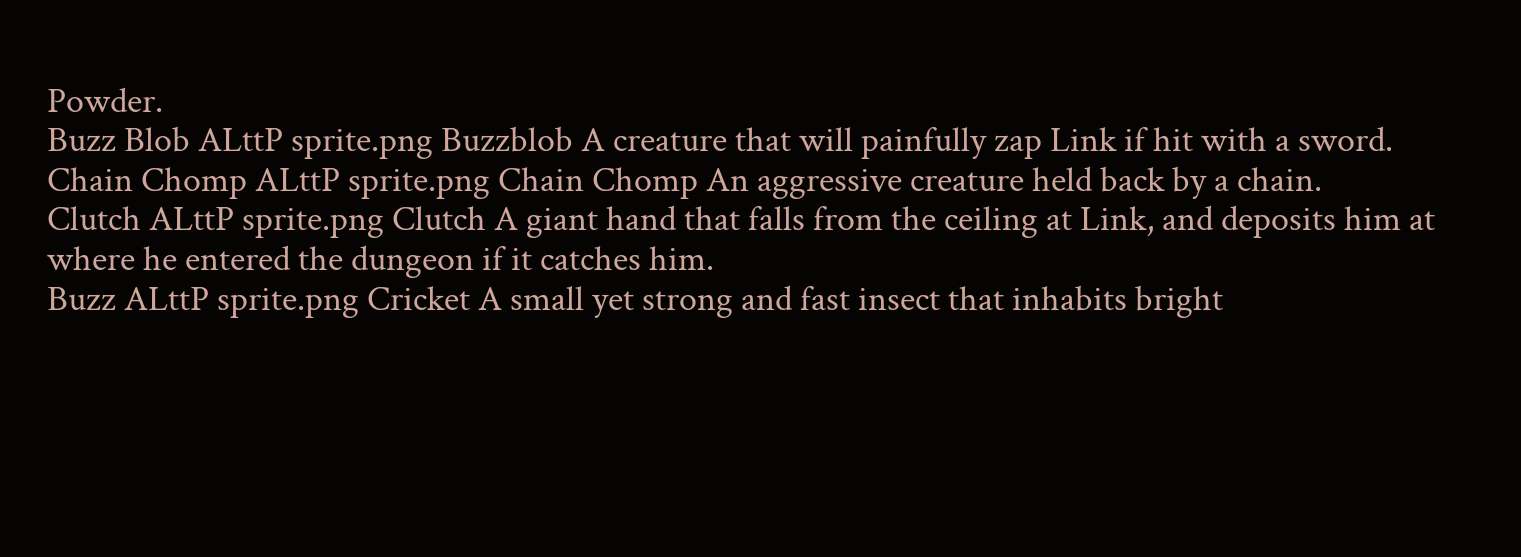Powder.
Buzz Blob ALttP sprite.png Buzzblob A creature that will painfully zap Link if hit with a sword.
Chain Chomp ALttP sprite.png Chain Chomp An aggressive creature held back by a chain.
Clutch ALttP sprite.png Clutch A giant hand that falls from the ceiling at Link, and deposits him at where he entered the dungeon if it catches him.
Buzz ALttP sprite.png Cricket A small yet strong and fast insect that inhabits bright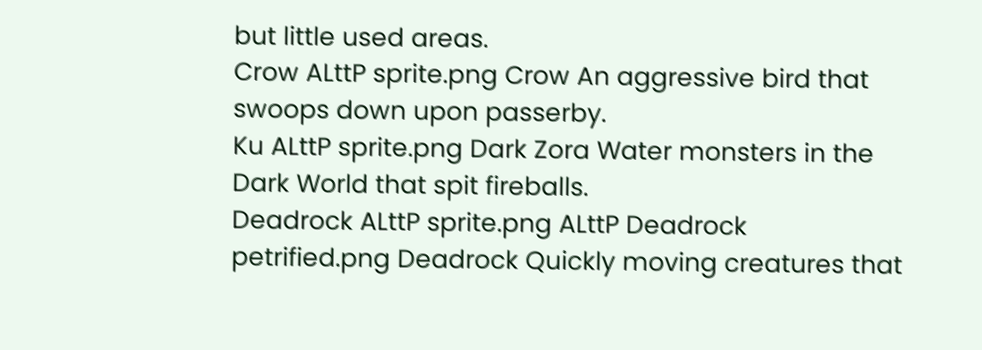but little used areas.
Crow ALttP sprite.png Crow An aggressive bird that swoops down upon passerby.
Ku ALttP sprite.png Dark Zora Water monsters in the Dark World that spit fireballs.
Deadrock ALttP sprite.png ALttP Deadrock petrified.png Deadrock Quickly moving creatures that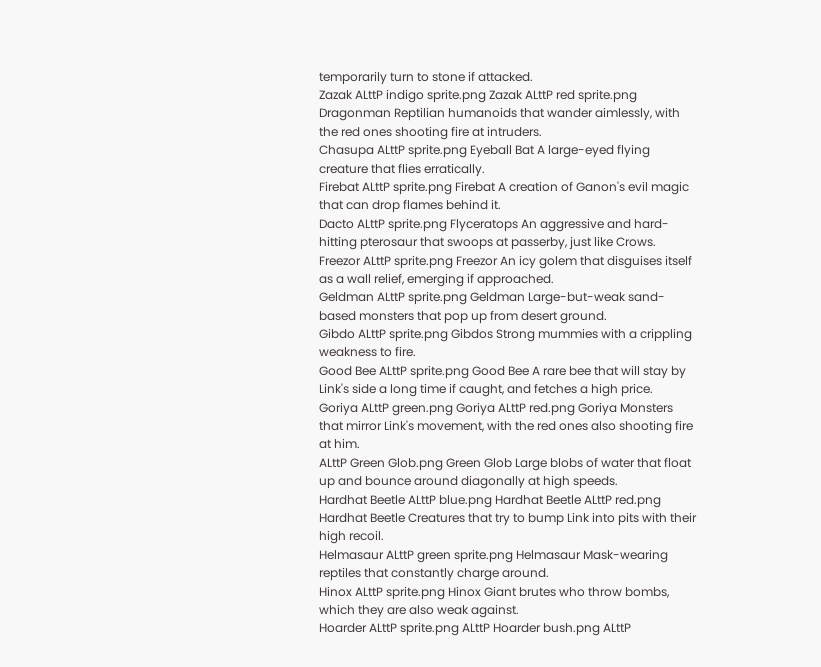temporarily turn to stone if attacked.
Zazak ALttP indigo sprite.png Zazak ALttP red sprite.png Dragonman Reptilian humanoids that wander aimlessly, with the red ones shooting fire at intruders.
Chasupa ALttP sprite.png Eyeball Bat A large-eyed flying creature that flies erratically.
Firebat ALttP sprite.png Firebat A creation of Ganon's evil magic that can drop flames behind it.
Dacto ALttP sprite.png Flyceratops An aggressive and hard-hitting pterosaur that swoops at passerby, just like Crows.
Freezor ALttP sprite.png Freezor An icy golem that disguises itself as a wall relief, emerging if approached.
Geldman ALttP sprite.png Geldman Large-but-weak sand-based monsters that pop up from desert ground.
Gibdo ALttP sprite.png Gibdos Strong mummies with a crippling weakness to fire.
Good Bee ALttP sprite.png Good Bee A rare bee that will stay by Link's side a long time if caught, and fetches a high price.
Goriya ALttP green.png Goriya ALttP red.png Goriya Monsters that mirror Link's movement, with the red ones also shooting fire at him.
ALttP Green Glob.png Green Glob Large blobs of water that float up and bounce around diagonally at high speeds.
Hardhat Beetle ALttP blue.png Hardhat Beetle ALttP red.png Hardhat Beetle Creatures that try to bump Link into pits with their high recoil.
Helmasaur ALttP green sprite.png Helmasaur Mask-wearing reptiles that constantly charge around.
Hinox ALttP sprite.png Hinox Giant brutes who throw bombs, which they are also weak against.
Hoarder ALttP sprite.png ALttP Hoarder bush.png ALttP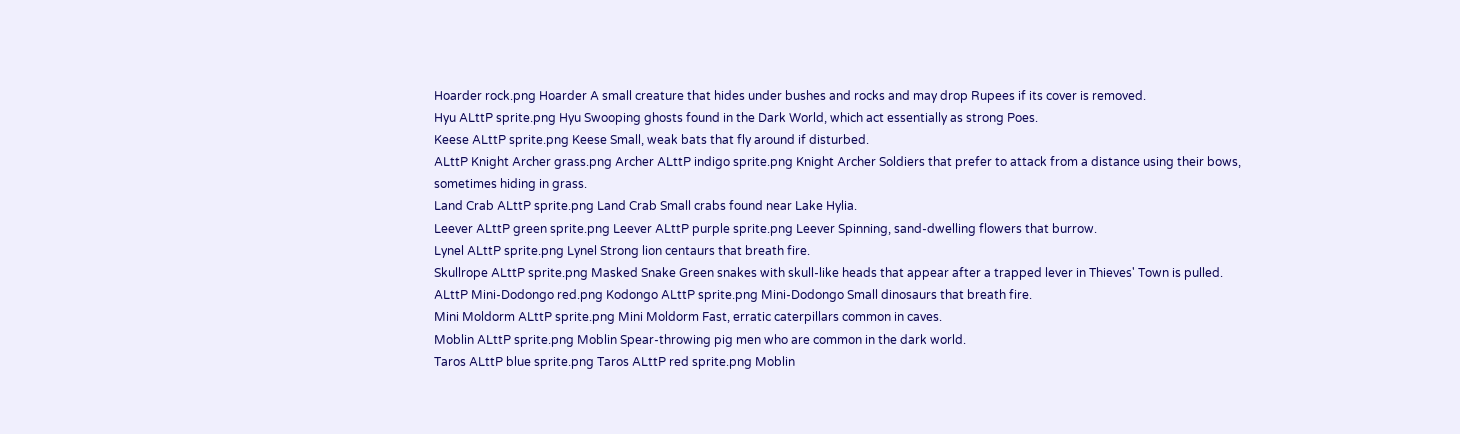Hoarder rock.png Hoarder A small creature that hides under bushes and rocks and may drop Rupees if its cover is removed.
Hyu ALttP sprite.png Hyu Swooping ghosts found in the Dark World, which act essentially as strong Poes.
Keese ALttP sprite.png Keese Small, weak bats that fly around if disturbed.
ALttP Knight Archer grass.png Archer ALttP indigo sprite.png Knight Archer Soldiers that prefer to attack from a distance using their bows, sometimes hiding in grass.
Land Crab ALttP sprite.png Land Crab Small crabs found near Lake Hylia.
Leever ALttP green sprite.png Leever ALttP purple sprite.png Leever Spinning, sand-dwelling flowers that burrow.
Lynel ALttP sprite.png Lynel Strong lion centaurs that breath fire.
Skullrope ALttP sprite.png Masked Snake Green snakes with skull-like heads that appear after a trapped lever in Thieves' Town is pulled.
ALttP Mini-Dodongo red.png Kodongo ALttP sprite.png Mini-Dodongo Small dinosaurs that breath fire.
Mini Moldorm ALttP sprite.png Mini Moldorm Fast, erratic caterpillars common in caves.
Moblin ALttP sprite.png Moblin Spear-throwing pig men who are common in the dark world.
Taros ALttP blue sprite.png Taros ALttP red sprite.png Moblin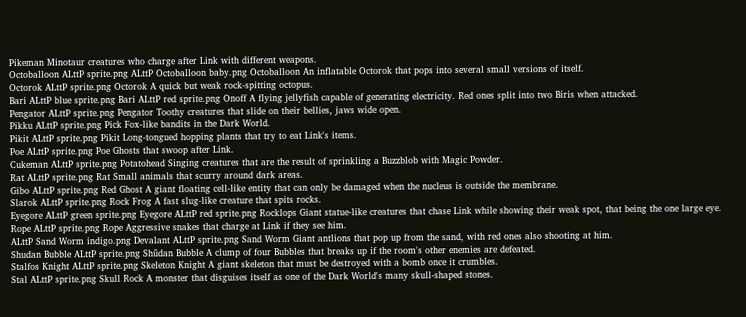Pikeman Minotaur creatures who charge after Link with different weapons.
Octoballoon ALttP sprite.png ALttP Octoballoon baby.png Octoballoon An inflatable Octorok that pops into several small versions of itself.
Octorok ALttP sprite.png Octorok A quick but weak rock-spitting octopus.
Bari ALttP blue sprite.png Bari ALttP red sprite.png Onoff A flying jellyfish capable of generating electricity. Red ones split into two Biris when attacked.
Pengator ALttP sprite.png Pengator Toothy creatures that slide on their bellies, jaws wide open.
Pikku ALttP sprite.png Pick Fox-like bandits in the Dark World.
Pikit ALttP sprite.png Pikit Long-tongued hopping plants that try to eat Link's items.
Poe ALttP sprite.png Poe Ghosts that swoop after Link.
Cukeman ALttP sprite.png Potatohead Singing creatures that are the result of sprinkling a Buzzblob with Magic Powder.
Rat ALttP sprite.png Rat Small animals that scurry around dark areas.
Gibo ALttP sprite.png Red Ghost A giant floating cell-like entity that can only be damaged when the nucleus is outside the membrane.
Slarok ALttP sprite.png Rock Frog A fast slug-like creature that spits rocks.
Eyegore ALttP green sprite.png Eyegore ALttP red sprite.png Rocklops Giant statue-like creatures that chase Link while showing their weak spot, that being the one large eye.
Rope ALttP sprite.png Rope Aggressive snakes that charge at Link if they see him.
ALttP Sand Worm indigo.png Devalant ALttP sprite.png Sand Worm Giant antlions that pop up from the sand, with red ones also shooting at him.
Shudan Bubble ALttP sprite.png Shūdan Bubble A clump of four Bubbles that breaks up if the room's other enemies are defeated.
Stalfos Knight ALttP sprite.png Skeleton Knight A giant skeleton that must be destroyed with a bomb once it crumbles.
Stal ALttP sprite.png Skull Rock A monster that disguises itself as one of the Dark World's many skull-shaped stones.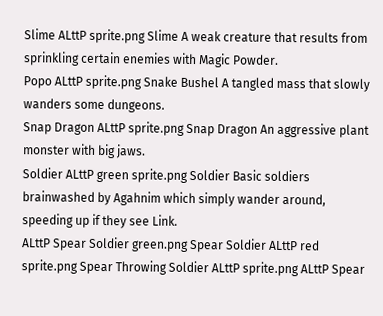Slime ALttP sprite.png Slime A weak creature that results from sprinkling certain enemies with Magic Powder.
Popo ALttP sprite.png Snake Bushel A tangled mass that slowly wanders some dungeons.
Snap Dragon ALttP sprite.png Snap Dragon An aggressive plant monster with big jaws.
Soldier ALttP green sprite.png Soldier Basic soldiers brainwashed by Agahnim which simply wander around, speeding up if they see Link.
ALttP Spear Soldier green.png Spear Soldier ALttP red sprite.png Spear Throwing Soldier ALttP sprite.png ALttP Spear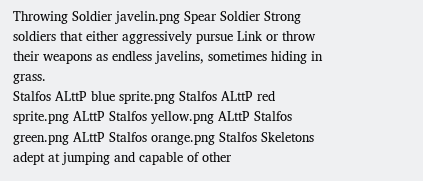Throwing Soldier javelin.png Spear Soldier Strong soldiers that either aggressively pursue Link or throw their weapons as endless javelins, sometimes hiding in grass.
Stalfos ALttP blue sprite.png Stalfos ALttP red sprite.png ALttP Stalfos yellow.png ALttP Stalfos green.png ALttP Stalfos orange.png Stalfos Skeletons adept at jumping and capable of other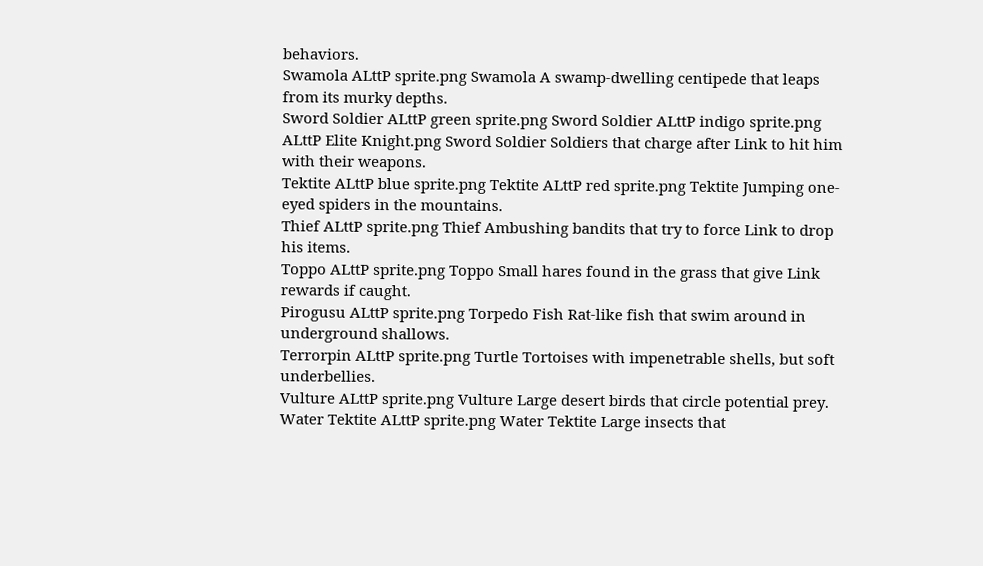behaviors.
Swamola ALttP sprite.png Swamola A swamp-dwelling centipede that leaps from its murky depths.
Sword Soldier ALttP green sprite.png Sword Soldier ALttP indigo sprite.png ALttP Elite Knight.png Sword Soldier Soldiers that charge after Link to hit him with their weapons.
Tektite ALttP blue sprite.png Tektite ALttP red sprite.png Tektite Jumping one-eyed spiders in the mountains.
Thief ALttP sprite.png Thief Ambushing bandits that try to force Link to drop his items.
Toppo ALttP sprite.png Toppo Small hares found in the grass that give Link rewards if caught.
Pirogusu ALttP sprite.png Torpedo Fish Rat-like fish that swim around in underground shallows.
Terrorpin ALttP sprite.png Turtle Tortoises with impenetrable shells, but soft underbellies.
Vulture ALttP sprite.png Vulture Large desert birds that circle potential prey.
Water Tektite ALttP sprite.png Water Tektite Large insects that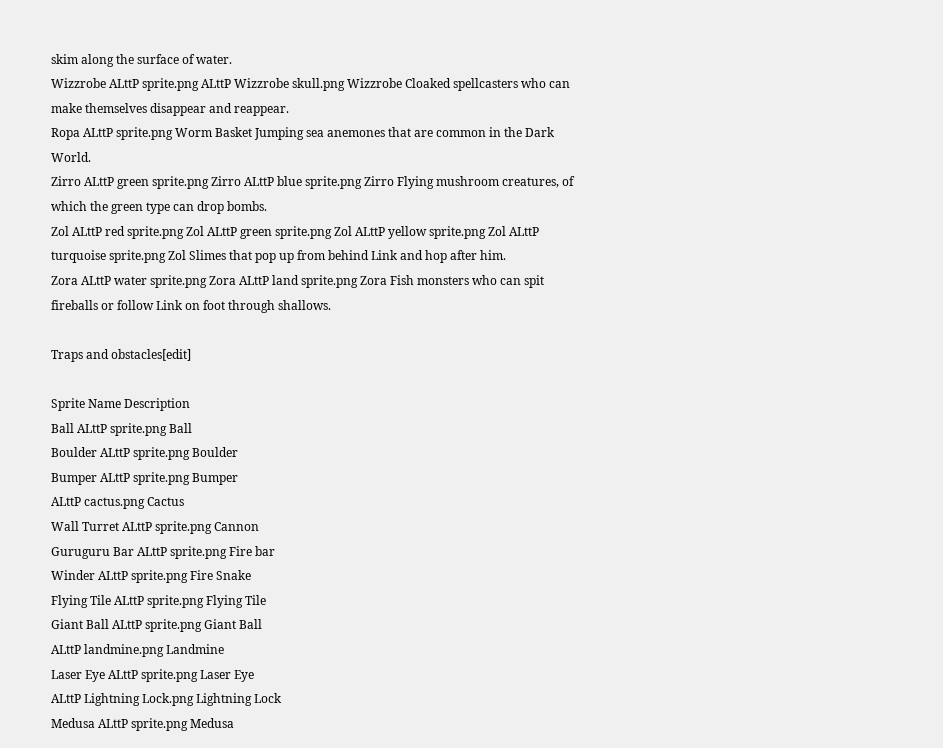skim along the surface of water.
Wizzrobe ALttP sprite.png ALttP Wizzrobe skull.png Wizzrobe Cloaked spellcasters who can make themselves disappear and reappear.
Ropa ALttP sprite.png Worm Basket Jumping sea anemones that are common in the Dark World.
Zirro ALttP green sprite.png Zirro ALttP blue sprite.png Zirro Flying mushroom creatures, of which the green type can drop bombs.
Zol ALttP red sprite.png Zol ALttP green sprite.png Zol ALttP yellow sprite.png Zol ALttP turquoise sprite.png Zol Slimes that pop up from behind Link and hop after him.
Zora ALttP water sprite.png Zora ALttP land sprite.png Zora Fish monsters who can spit fireballs or follow Link on foot through shallows.

Traps and obstacles[edit]

Sprite Name Description
Ball ALttP sprite.png Ball
Boulder ALttP sprite.png Boulder
Bumper ALttP sprite.png Bumper
ALttP cactus.png Cactus
Wall Turret ALttP sprite.png Cannon
Guruguru Bar ALttP sprite.png Fire bar
Winder ALttP sprite.png Fire Snake
Flying Tile ALttP sprite.png Flying Tile
Giant Ball ALttP sprite.png Giant Ball
ALttP landmine.png Landmine
Laser Eye ALttP sprite.png Laser Eye
ALttP Lightning Lock.png Lightning Lock
Medusa ALttP sprite.png Medusa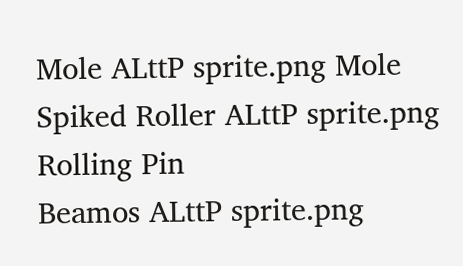Mole ALttP sprite.png Mole
Spiked Roller ALttP sprite.png Rolling Pin
Beamos ALttP sprite.png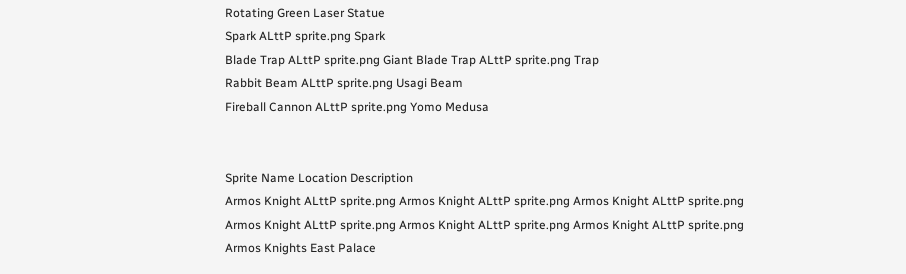Rotating Green Laser Statue
Spark ALttP sprite.png Spark
Blade Trap ALttP sprite.png Giant Blade Trap ALttP sprite.png Trap
Rabbit Beam ALttP sprite.png Usagi Beam
Fireball Cannon ALttP sprite.png Yomo Medusa


Sprite Name Location Description
Armos Knight ALttP sprite.png Armos Knight ALttP sprite.png Armos Knight ALttP sprite.png
Armos Knight ALttP sprite.png Armos Knight ALttP sprite.png Armos Knight ALttP sprite.png
Armos Knights East Palace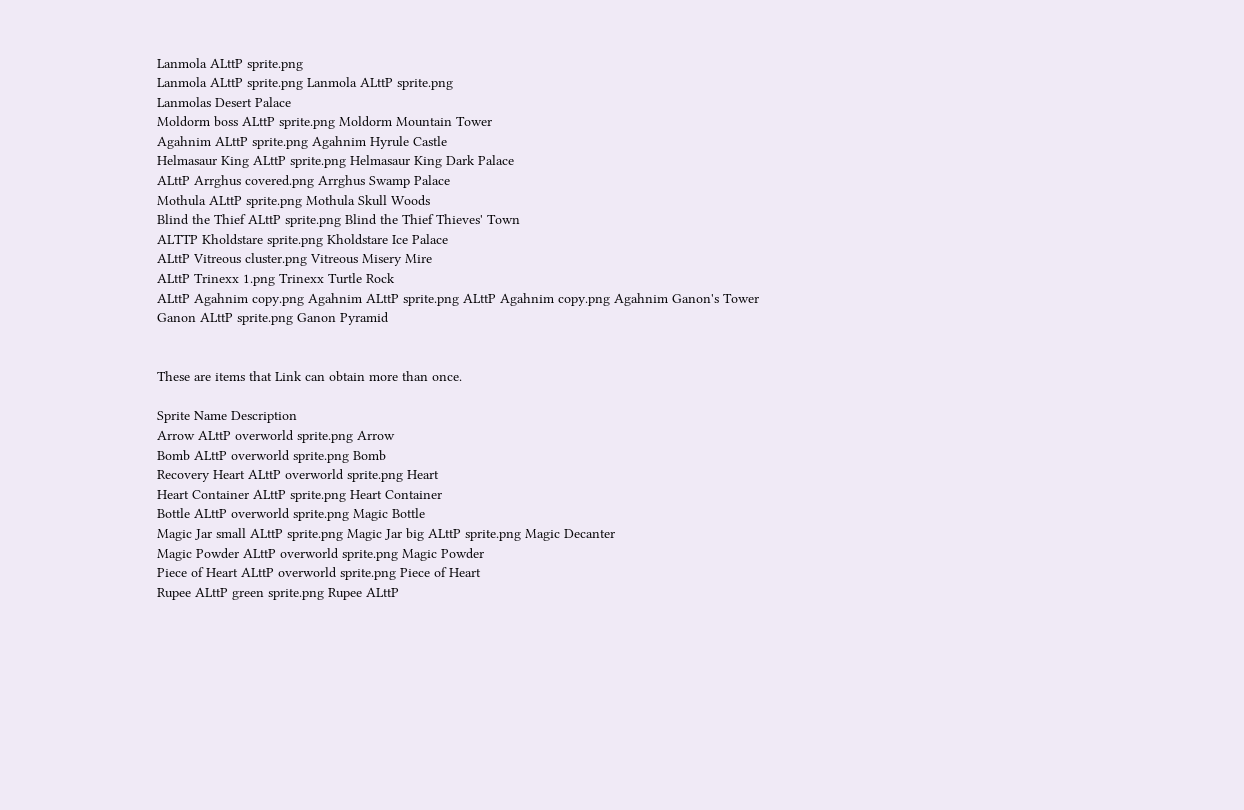Lanmola ALttP sprite.png
Lanmola ALttP sprite.png Lanmola ALttP sprite.png
Lanmolas Desert Palace
Moldorm boss ALttP sprite.png Moldorm Mountain Tower
Agahnim ALttP sprite.png Agahnim Hyrule Castle
Helmasaur King ALttP sprite.png Helmasaur King Dark Palace
ALttP Arrghus covered.png Arrghus Swamp Palace
Mothula ALttP sprite.png Mothula Skull Woods
Blind the Thief ALttP sprite.png Blind the Thief Thieves' Town
ALTTP Kholdstare sprite.png Kholdstare Ice Palace
ALttP Vitreous cluster.png Vitreous Misery Mire
ALttP Trinexx 1.png Trinexx Turtle Rock
ALttP Agahnim copy.png Agahnim ALttP sprite.png ALttP Agahnim copy.png Agahnim Ganon's Tower
Ganon ALttP sprite.png Ganon Pyramid


These are items that Link can obtain more than once.

Sprite Name Description
Arrow ALttP overworld sprite.png Arrow
Bomb ALttP overworld sprite.png Bomb
Recovery Heart ALttP overworld sprite.png Heart
Heart Container ALttP sprite.png Heart Container
Bottle ALttP overworld sprite.png Magic Bottle
Magic Jar small ALttP sprite.png Magic Jar big ALttP sprite.png Magic Decanter
Magic Powder ALttP overworld sprite.png Magic Powder
Piece of Heart ALttP overworld sprite.png Piece of Heart
Rupee ALttP green sprite.png Rupee ALttP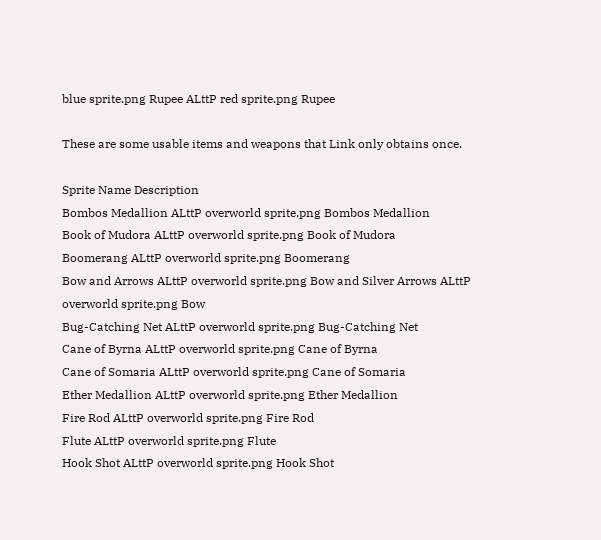blue sprite.png Rupee ALttP red sprite.png Rupee

These are some usable items and weapons that Link only obtains once.

Sprite Name Description
Bombos Medallion ALttP overworld sprite.png Bombos Medallion
Book of Mudora ALttP overworld sprite.png Book of Mudora
Boomerang ALttP overworld sprite.png Boomerang
Bow and Arrows ALttP overworld sprite.png Bow and Silver Arrows ALttP overworld sprite.png Bow
Bug-Catching Net ALttP overworld sprite.png Bug-Catching Net
Cane of Byrna ALttP overworld sprite.png Cane of Byrna
Cane of Somaria ALttP overworld sprite.png Cane of Somaria
Ether Medallion ALttP overworld sprite.png Ether Medallion
Fire Rod ALttP overworld sprite.png Fire Rod
Flute ALttP overworld sprite.png Flute
Hook Shot ALttP overworld sprite.png Hook Shot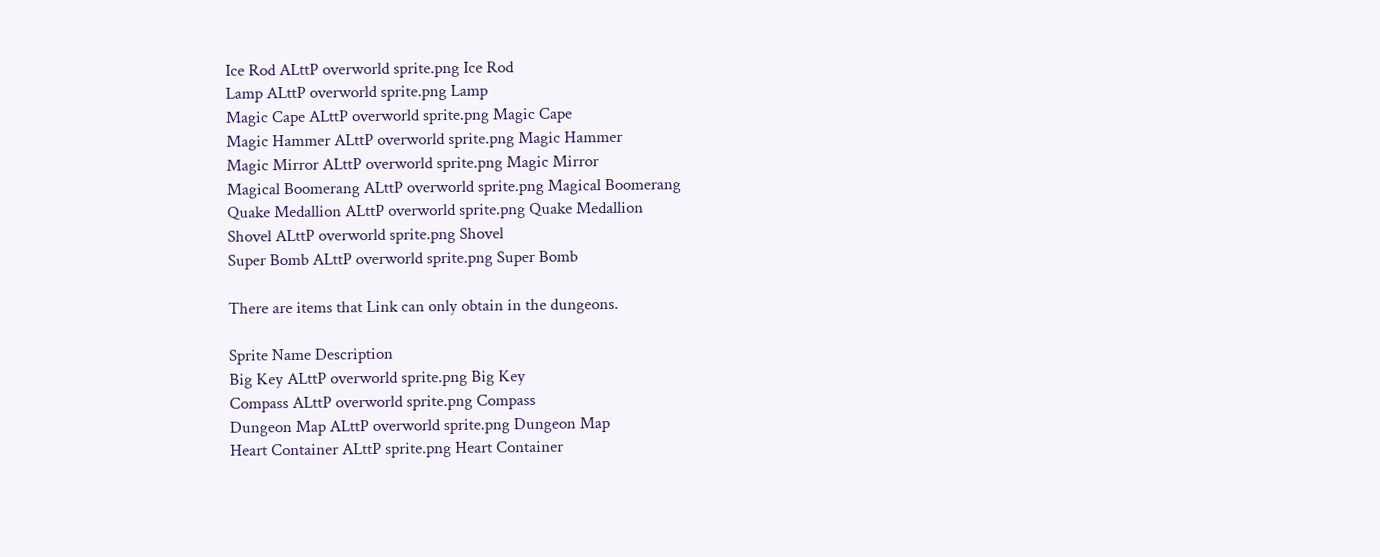Ice Rod ALttP overworld sprite.png Ice Rod
Lamp ALttP overworld sprite.png Lamp
Magic Cape ALttP overworld sprite.png Magic Cape
Magic Hammer ALttP overworld sprite.png Magic Hammer
Magic Mirror ALttP overworld sprite.png Magic Mirror
Magical Boomerang ALttP overworld sprite.png Magical Boomerang
Quake Medallion ALttP overworld sprite.png Quake Medallion
Shovel ALttP overworld sprite.png Shovel
Super Bomb ALttP overworld sprite.png Super Bomb

There are items that Link can only obtain in the dungeons.

Sprite Name Description
Big Key ALttP overworld sprite.png Big Key
Compass ALttP overworld sprite.png Compass
Dungeon Map ALttP overworld sprite.png Dungeon Map
Heart Container ALttP sprite.png Heart Container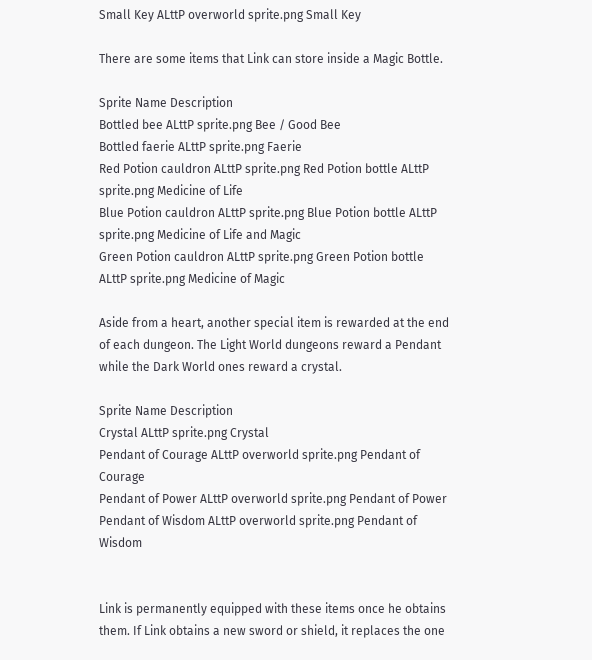Small Key ALttP overworld sprite.png Small Key

There are some items that Link can store inside a Magic Bottle.

Sprite Name Description
Bottled bee ALttP sprite.png Bee / Good Bee
Bottled faerie ALttP sprite.png Faerie
Red Potion cauldron ALttP sprite.png Red Potion bottle ALttP sprite.png Medicine of Life
Blue Potion cauldron ALttP sprite.png Blue Potion bottle ALttP sprite.png Medicine of Life and Magic
Green Potion cauldron ALttP sprite.png Green Potion bottle ALttP sprite.png Medicine of Magic

Aside from a heart, another special item is rewarded at the end of each dungeon. The Light World dungeons reward a Pendant while the Dark World ones reward a crystal.

Sprite Name Description
Crystal ALttP sprite.png Crystal
Pendant of Courage ALttP overworld sprite.png Pendant of Courage
Pendant of Power ALttP overworld sprite.png Pendant of Power
Pendant of Wisdom ALttP overworld sprite.png Pendant of Wisdom


Link is permanently equipped with these items once he obtains them. If Link obtains a new sword or shield, it replaces the one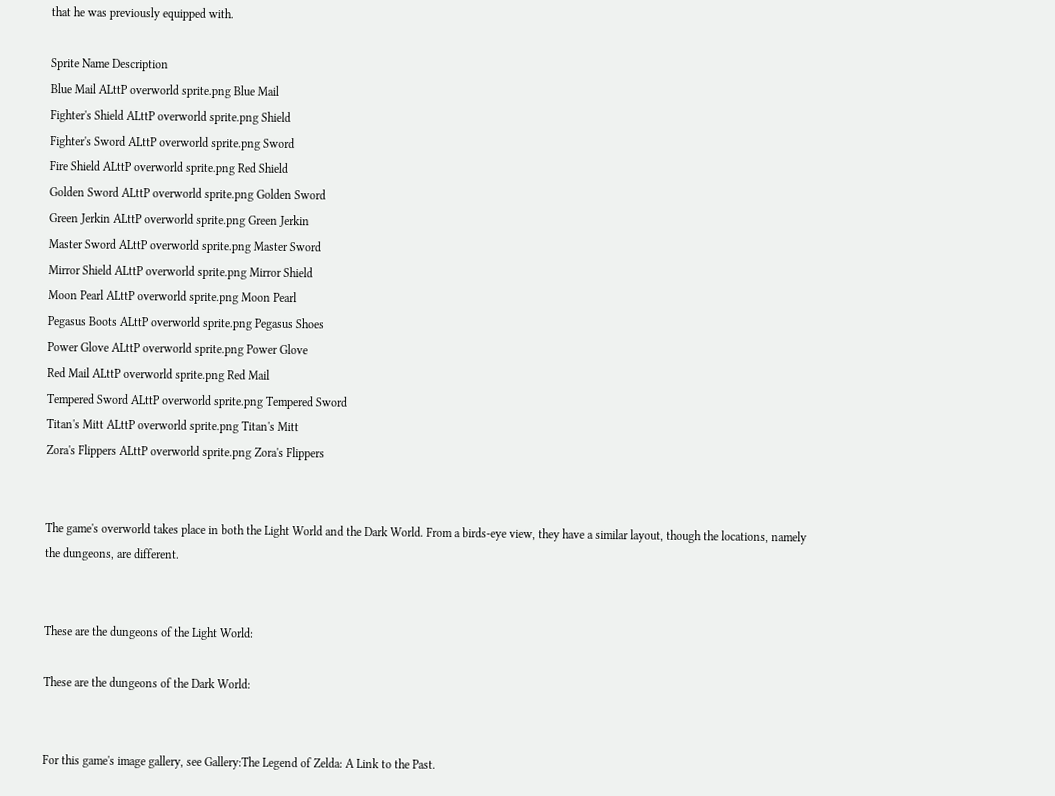that he was previously equipped with.

Sprite Name Description
Blue Mail ALttP overworld sprite.png Blue Mail
Fighter's Shield ALttP overworld sprite.png Shield
Fighter's Sword ALttP overworld sprite.png Sword
Fire Shield ALttP overworld sprite.png Red Shield
Golden Sword ALttP overworld sprite.png Golden Sword
Green Jerkin ALttP overworld sprite.png Green Jerkin
Master Sword ALttP overworld sprite.png Master Sword
Mirror Shield ALttP overworld sprite.png Mirror Shield
Moon Pearl ALttP overworld sprite.png Moon Pearl
Pegasus Boots ALttP overworld sprite.png Pegasus Shoes
Power Glove ALttP overworld sprite.png Power Glove
Red Mail ALttP overworld sprite.png Red Mail
Tempered Sword ALttP overworld sprite.png Tempered Sword
Titan's Mitt ALttP overworld sprite.png Titan's Mitt
Zora's Flippers ALttP overworld sprite.png Zora's Flippers


The game's overworld takes place in both the Light World and the Dark World. From a birds-eye view, they have a similar layout, though the locations, namely the dungeons, are different.


These are the dungeons of the Light World:

These are the dungeons of the Dark World:


For this game's image gallery, see Gallery:The Legend of Zelda: A Link to the Past.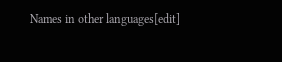Names in other languages[edit]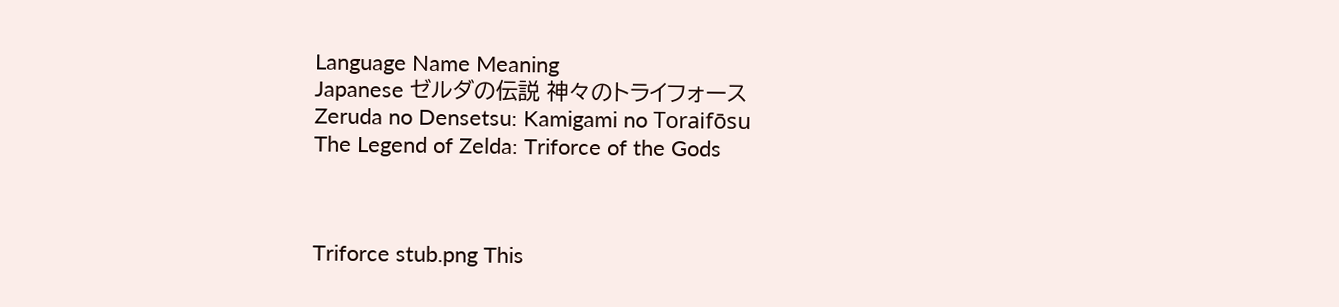Language Name Meaning
Japanese ゼルダの伝説 神々のトライフォース
Zeruda no Densetsu: Kamigami no Toraifōsu
The Legend of Zelda: Triforce of the Gods



Triforce stub.png This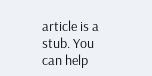article is a stub. You can help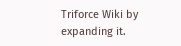Triforce Wiki by expanding it.